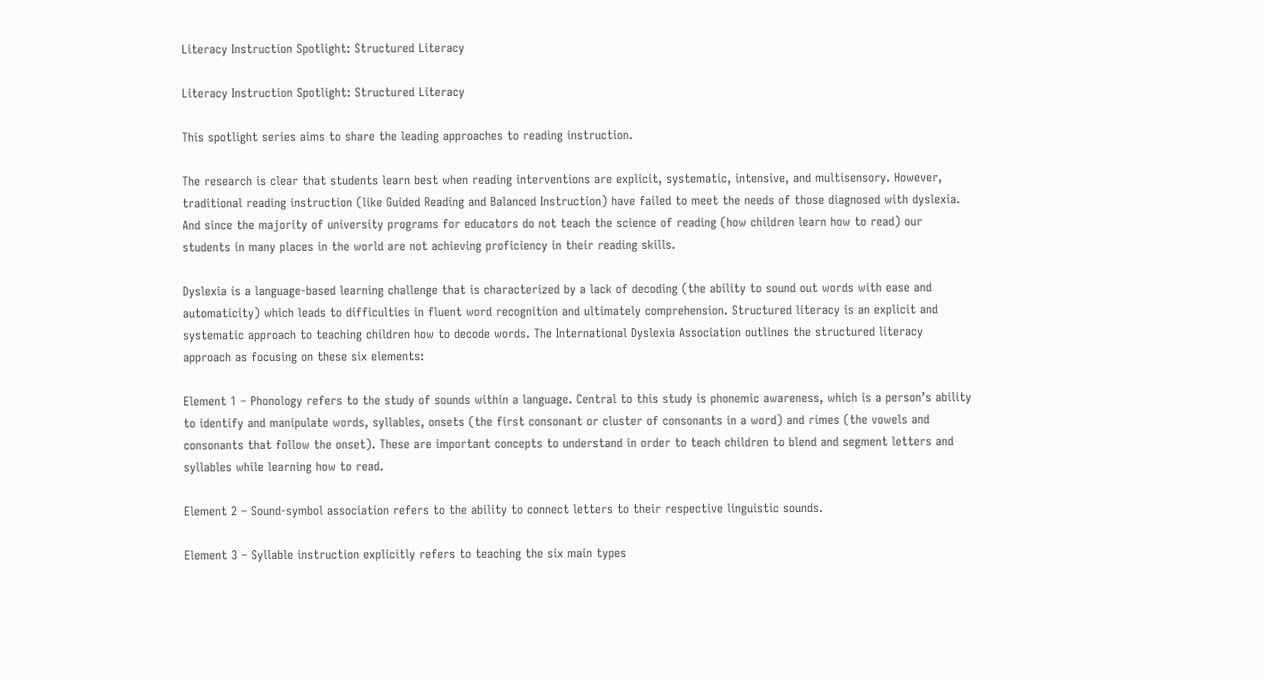Literacy Instruction Spotlight: Structured Literacy

Literacy Instruction Spotlight: Structured Literacy

This spotlight series aims to share the leading approaches to reading instruction.

The research is clear that students learn best when reading interventions are explicit, systematic, intensive, and multisensory. However, traditional reading instruction (like Guided Reading and Balanced Instruction) have failed to meet the needs of those diagnosed with dyslexia. And since the majority of university programs for educators do not teach the science of reading (how children learn how to read) our students in many places in the world are not achieving proficiency in their reading skills.

Dyslexia is a language-based learning challenge that is characterized by a lack of decoding (the ability to sound out words with ease and automaticity) which leads to difficulties in fluent word recognition and ultimately comprehension. Structured literacy is an explicit and systematic approach to teaching children how to decode words. The International Dyslexia Association outlines the structured literacy approach as focusing on these six elements:

Element 1 – Phonology refers to the study of sounds within a language. Central to this study is phonemic awareness, which is a person’s ability to identify and manipulate words, syllables, onsets (the first consonant or cluster of consonants in a word) and rimes (the vowels and consonants that follow the onset). These are important concepts to understand in order to teach children to blend and segment letters and syllables while learning how to read.

Element 2 – Sound-symbol association refers to the ability to connect letters to their respective linguistic sounds.

Element 3 – Syllable instruction explicitly refers to teaching the six main types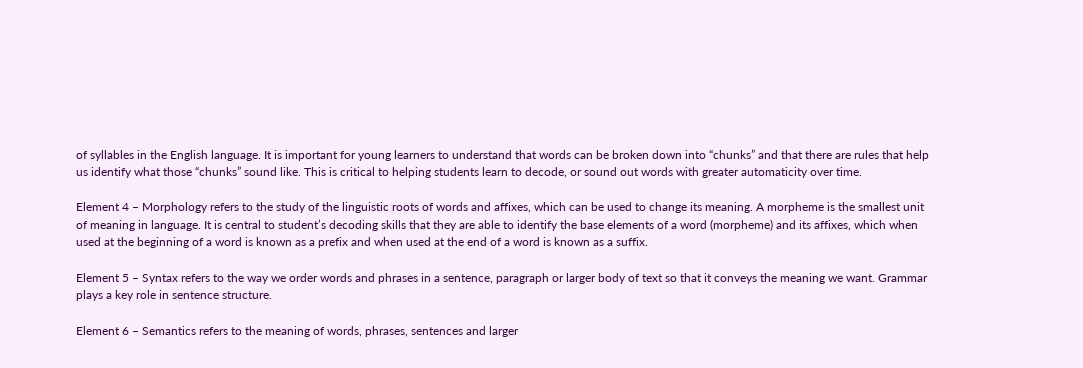of syllables in the English language. It is important for young learners to understand that words can be broken down into “chunks” and that there are rules that help us identify what those “chunks” sound like. This is critical to helping students learn to decode, or sound out words with greater automaticity over time.

Element 4 – Morphology refers to the study of the linguistic roots of words and affixes, which can be used to change its meaning. A morpheme is the smallest unit of meaning in language. It is central to student’s decoding skills that they are able to identify the base elements of a word (morpheme) and its affixes, which when used at the beginning of a word is known as a prefix and when used at the end of a word is known as a suffix.

Element 5 – Syntax refers to the way we order words and phrases in a sentence, paragraph or larger body of text so that it conveys the meaning we want. Grammar plays a key role in sentence structure.

Element 6 – Semantics refers to the meaning of words, phrases, sentences and larger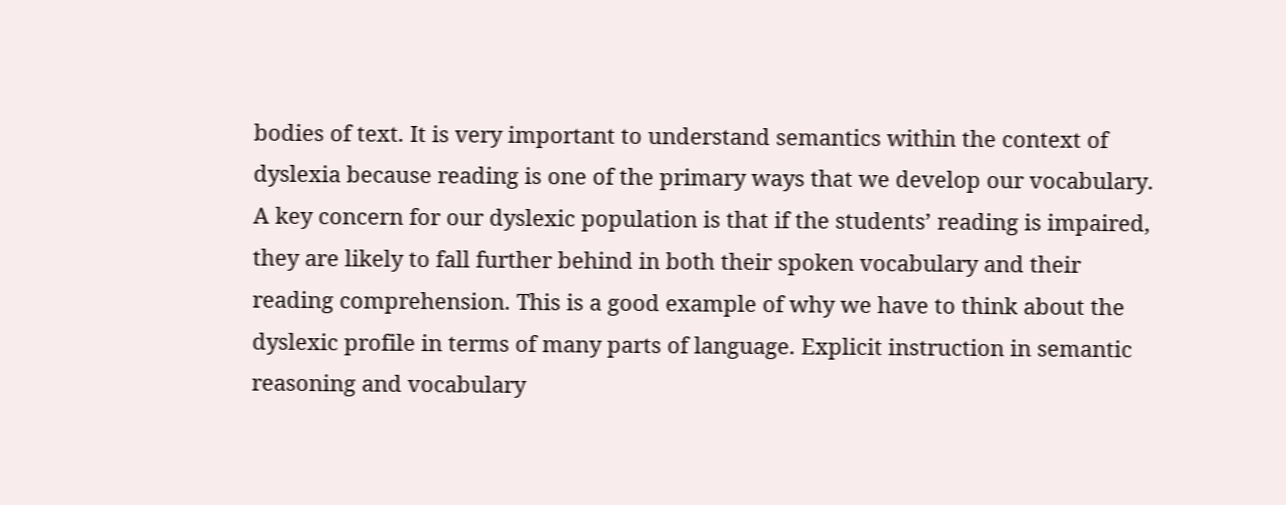bodies of text. It is very important to understand semantics within the context of dyslexia because reading is one of the primary ways that we develop our vocabulary. A key concern for our dyslexic population is that if the students’ reading is impaired, they are likely to fall further behind in both their spoken vocabulary and their reading comprehension. This is a good example of why we have to think about the dyslexic profile in terms of many parts of language. Explicit instruction in semantic reasoning and vocabulary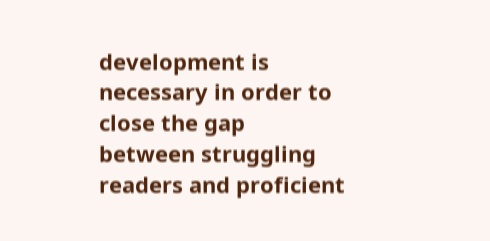development is necessary in order to close the gap between struggling readers and proficient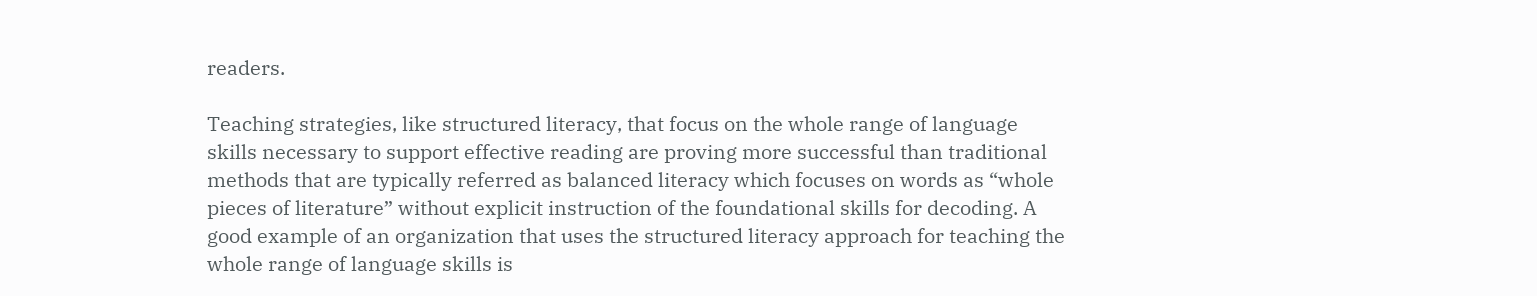readers.

Teaching strategies, like structured literacy, that focus on the whole range of language skills necessary to support effective reading are proving more successful than traditional methods that are typically referred as balanced literacy which focuses on words as “whole pieces of literature” without explicit instruction of the foundational skills for decoding. A good example of an organization that uses the structured literacy approach for teaching the whole range of language skills is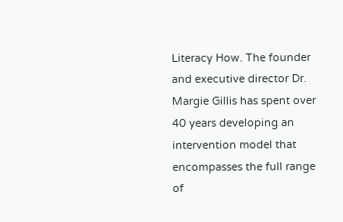Literacy How. The founder and executive director Dr. Margie Gillis has spent over 40 years developing an intervention model that encompasses the full range of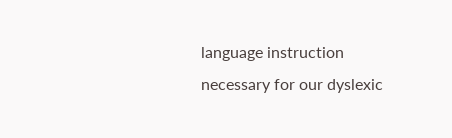language instruction necessary for our dyslexic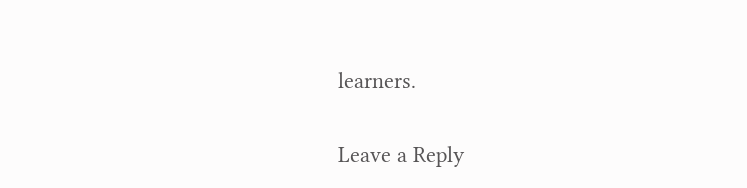learners.

Leave a Reply